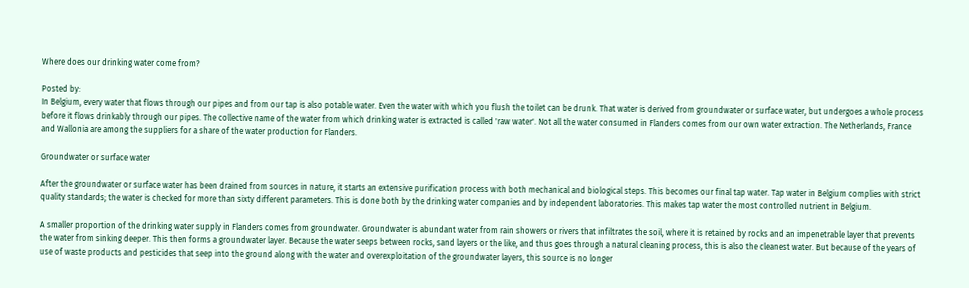Where does our drinking water come from?

Posted by:
In Belgium, every water that flows through our pipes and from our tap is also potable water. Even the water with which you flush the toilet can be drunk. That water is derived from groundwater or surface water, but undergoes a whole process before it flows drinkably through our pipes. The collective name of the water from which drinking water is extracted is called 'raw water'. Not all the water consumed in Flanders comes from our own water extraction. The Netherlands, France and Wallonia are among the suppliers for a share of the water production for Flanders.

Groundwater or surface water

After the groundwater or surface water has been drained from sources in nature, it starts an extensive purification process with both mechanical and biological steps. This becomes our final tap water. Tap water in Belgium complies with strict quality standards; the water is checked for more than sixty different parameters. This is done both by the drinking water companies and by independent laboratories. This makes tap water the most controlled nutrient in Belgium.

A smaller proportion of the drinking water supply in Flanders comes from groundwater. Groundwater is abundant water from rain showers or rivers that infiltrates the soil, where it is retained by rocks and an impenetrable layer that prevents the water from sinking deeper. This then forms a groundwater layer. Because the water seeps between rocks, sand layers or the like, and thus goes through a natural cleaning process, this is also the cleanest water. But because of the years of use of waste products and pesticides that seep into the ground along with the water and overexploitation of the groundwater layers, this source is no longer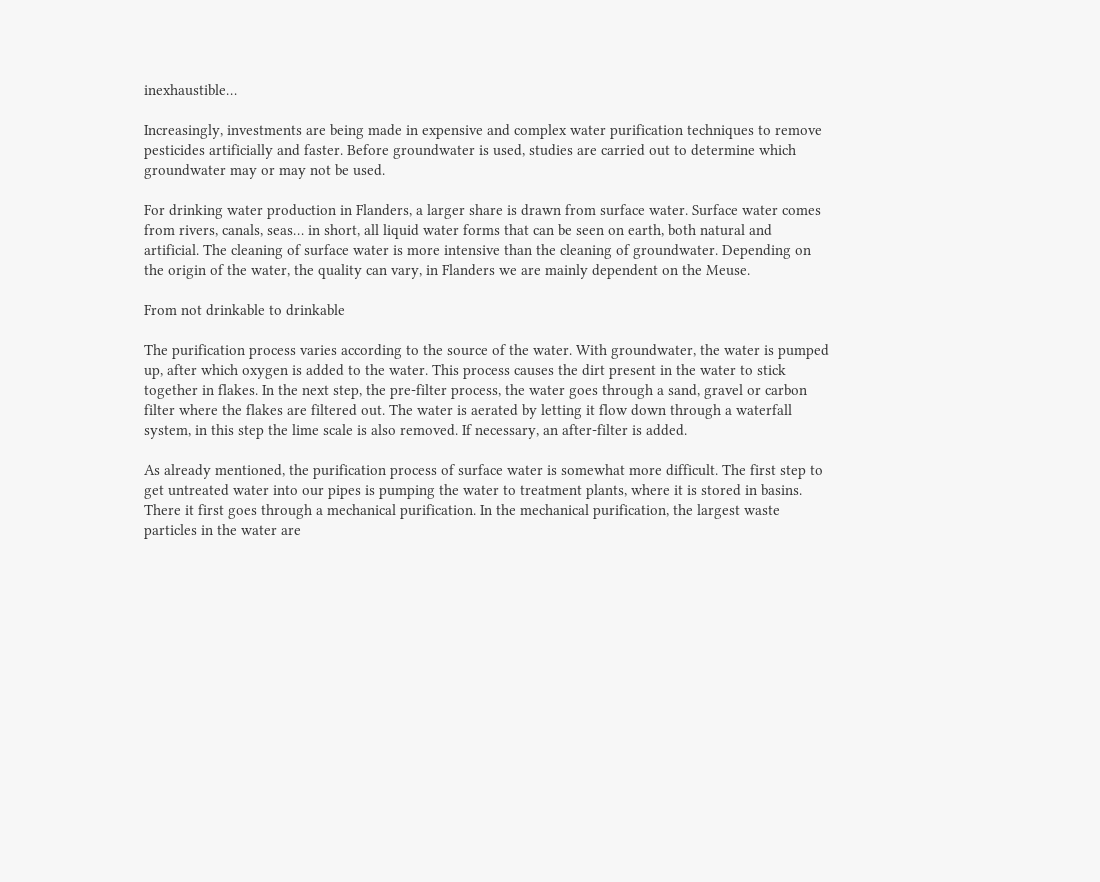inexhaustible…

Increasingly, investments are being made in expensive and complex water purification techniques to remove pesticides artificially and faster. Before groundwater is used, studies are carried out to determine which groundwater may or may not be used.

For drinking water production in Flanders, a larger share is drawn from surface water. Surface water comes from rivers, canals, seas… in short, all liquid water forms that can be seen on earth, both natural and artificial. The cleaning of surface water is more intensive than the cleaning of groundwater. Depending on the origin of the water, the quality can vary, in Flanders we are mainly dependent on the Meuse.

From not drinkable to drinkable

The purification process varies according to the source of the water. With groundwater, the water is pumped up, after which oxygen is added to the water. This process causes the dirt present in the water to stick together in flakes. In the next step, the pre-filter process, the water goes through a sand, gravel or carbon filter where the flakes are filtered out. The water is aerated by letting it flow down through a waterfall system, in this step the lime scale is also removed. If necessary, an after-filter is added.

As already mentioned, the purification process of surface water is somewhat more difficult. The first step to get untreated water into our pipes is pumping the water to treatment plants, where it is stored in basins. There it first goes through a mechanical purification. In the mechanical purification, the largest waste particles in the water are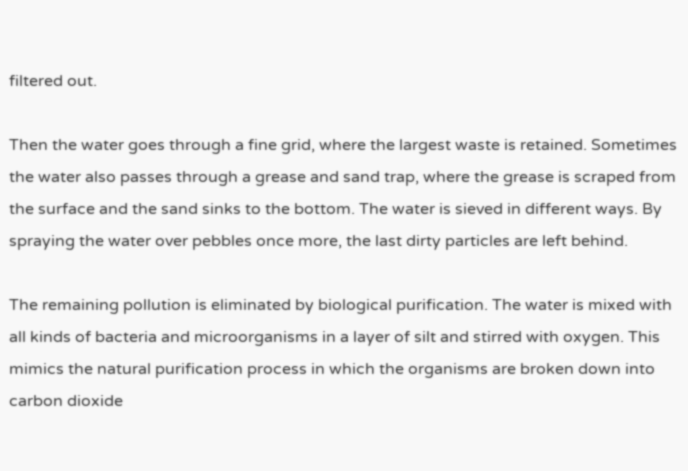filtered out.

Then the water goes through a fine grid, where the largest waste is retained. Sometimes the water also passes through a grease and sand trap, where the grease is scraped from the surface and the sand sinks to the bottom. The water is sieved in different ways. By spraying the water over pebbles once more, the last dirty particles are left behind.

The remaining pollution is eliminated by biological purification. The water is mixed with all kinds of bacteria and microorganisms in a layer of silt and stirred with oxygen. This mimics the natural purification process in which the organisms are broken down into carbon dioxide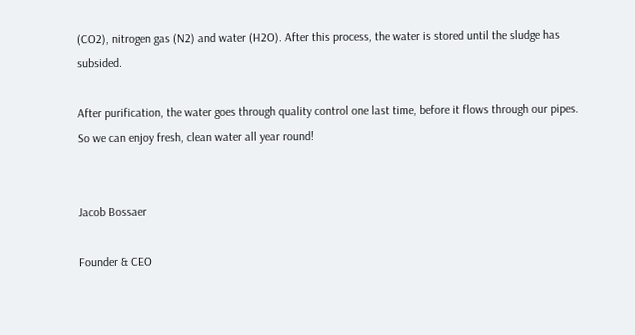(CO2), nitrogen gas (N2) and water (H2O). After this process, the water is stored until the sludge has subsided.

After purification, the water goes through quality control one last time, before it flows through our pipes. So we can enjoy fresh, clean water all year round!


Jacob Bossaer

Founder & CEO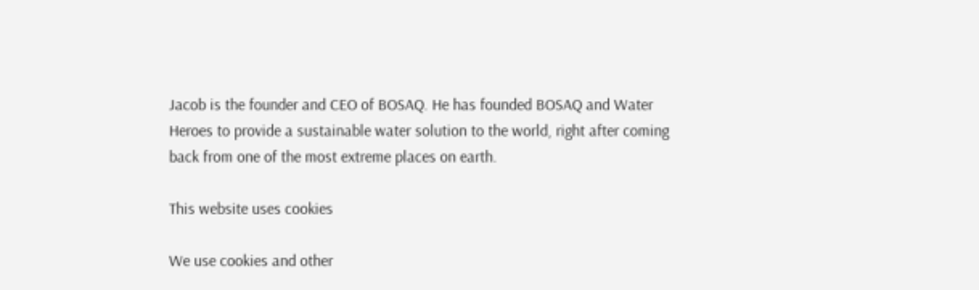Jacob is the founder and CEO of BOSAQ. He has founded BOSAQ and Water Heroes to provide a sustainable water solution to the world, right after coming back from one of the most extreme places on earth.

This website uses cookies

We use cookies and other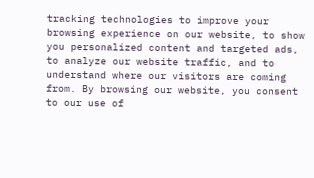tracking technologies to improve your browsing experience on our website, to show you personalized content and targeted ads, to analyze our website traffic, and to understand where our visitors are coming from. By browsing our website, you consent to our use of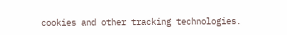cookies and other tracking technologies.